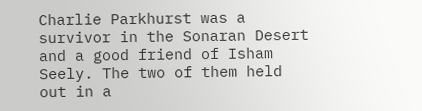Charlie Parkhurst was a survivor in the Sonaran Desert and a good friend of Isham Seely. The two of them held out in a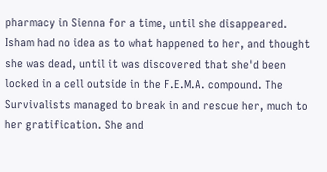pharmacy in Sienna for a time, until she disappeared. Isham had no idea as to what happened to her, and thought she was dead, until it was discovered that she'd been locked in a cell outside in the F.E.M.A. compound. The Survivalists managed to break in and rescue her, much to her gratification. She and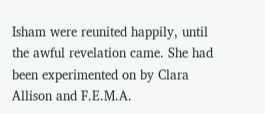Isham were reunited happily, until the awful revelation came. She had been experimented on by Clara Allison and F.E.M.A.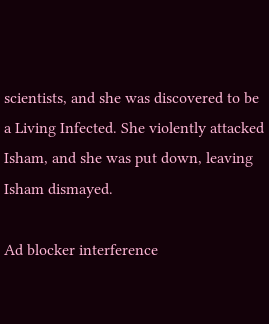scientists, and she was discovered to be a Living Infected. She violently attacked Isham, and she was put down, leaving Isham dismayed.

Ad blocker interference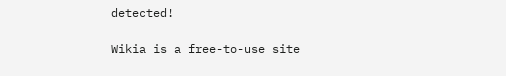detected!

Wikia is a free-to-use site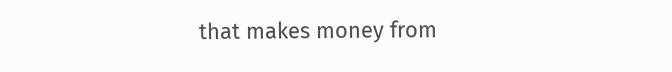that makes money from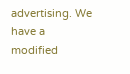advertising. We have a modified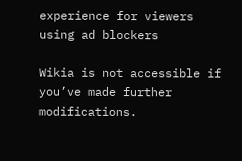experience for viewers using ad blockers

Wikia is not accessible if you’ve made further modifications.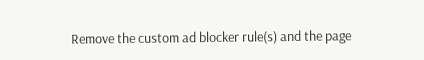Remove the custom ad blocker rule(s) and the page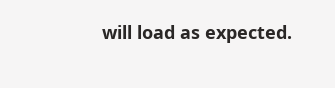will load as expected.